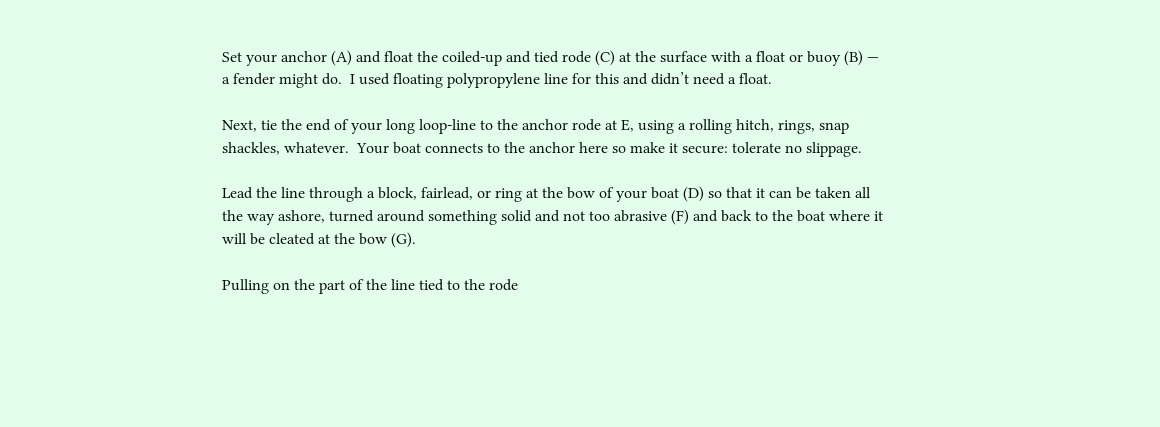Set your anchor (A) and float the coiled-up and tied rode (C) at the surface with a float or buoy (B) — a fender might do.  I used floating polypropylene line for this and didn’t need a float.

Next, tie the end of your long loop-line to the anchor rode at E, using a rolling hitch, rings, snap shackles, whatever.  Your boat connects to the anchor here so make it secure: tolerate no slippage.

Lead the line through a block, fairlead, or ring at the bow of your boat (D) so that it can be taken all the way ashore, turned around something solid and not too abrasive (F) and back to the boat where it will be cleated at the bow (G).

Pulling on the part of the line tied to the rode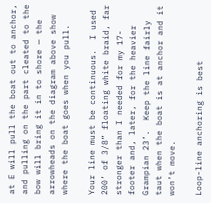at E will pull the boat out to anchor, and pulling on the part cleated to the bow will bring it in to shore — the arrowheads on the diagram above show where the boat goes when you pull.

Your line must be continuous.  I used 200’ of 3/8” floating white braid, far stronger than I needed for my 17-footer and, later, for the heavier Grampian 23’.  Keep the line fairly taut when the boat is at anchor and it won’t move.

Loop-line anchoring is best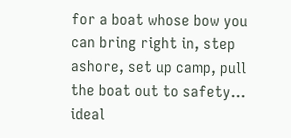for a boat whose bow you can bring right in, step ashore, set up camp, pull the boat out to safety... ideal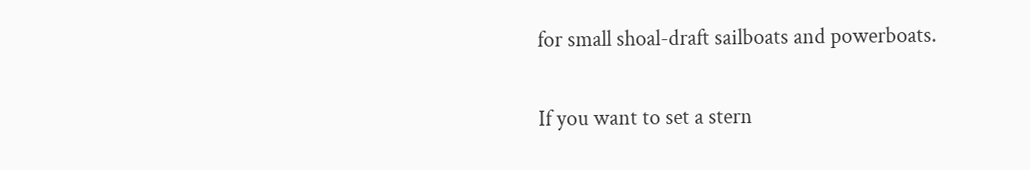for small shoal-draft sailboats and powerboats.

If you want to set a stern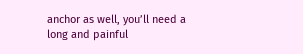anchor as well, you’ll need a long and painful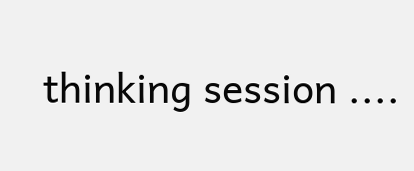thinking session ....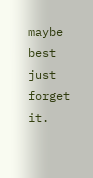maybe best just forget it.